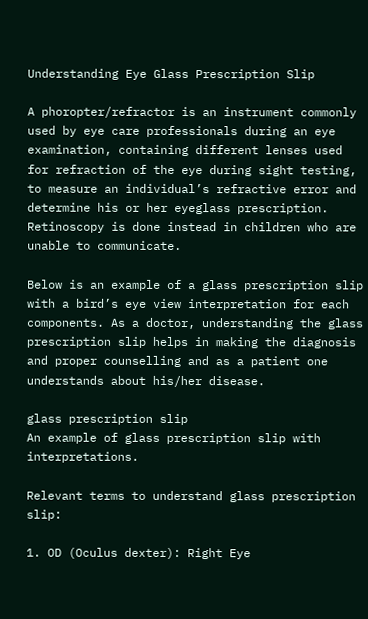Understanding Eye Glass Prescription Slip

A phoropter/refractor is an instrument commonly used by eye care professionals during an eye examination, containing different lenses used for refraction of the eye during sight testing, to measure an individual’s refractive error and determine his or her eyeglass prescription. Retinoscopy is done instead in children who are unable to communicate.

Below is an example of a glass prescription slip with a bird’s eye view interpretation for each components. As a doctor, understanding the glass prescription slip helps in making the diagnosis and proper counselling and as a patient one understands about his/her disease.

glass prescription slip
An example of glass prescription slip with interpretations.

Relevant terms to understand glass prescription slip:

1. OD (Oculus dexter): Right Eye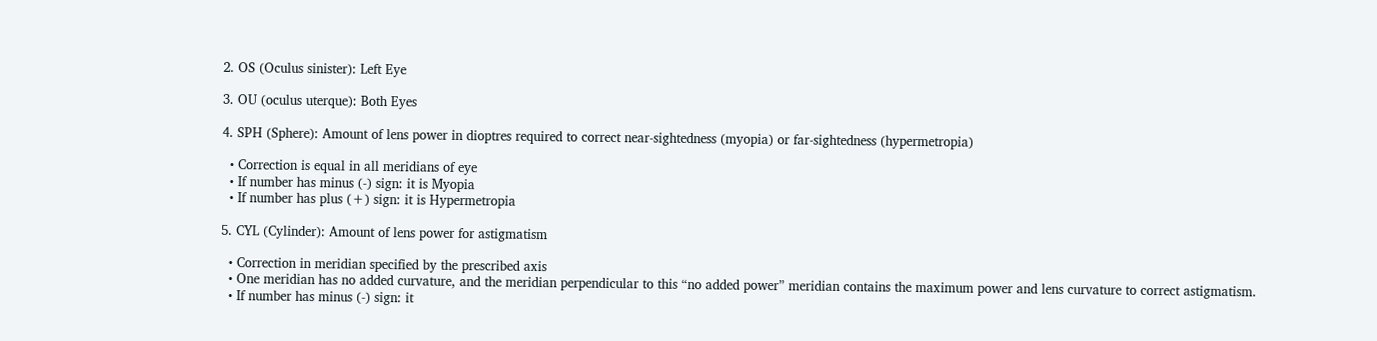2. OS (Oculus sinister): Left Eye

3. OU (oculus uterque): Both Eyes

4. SPH (Sphere): Amount of lens power in dioptres required to correct near-sightedness (myopia) or far-sightedness (hypermetropia)

  • Correction is equal in all meridians of eye
  • If number has minus (-) sign: it is Myopia
  • If number has plus (+) sign: it is Hypermetropia

5. CYL (Cylinder): Amount of lens power for astigmatism

  • Correction in meridian specified by the prescribed axis
  • One meridian has no added curvature, and the meridian perpendicular to this “no added power” meridian contains the maximum power and lens curvature to correct astigmatism.
  • If number has minus (-) sign: it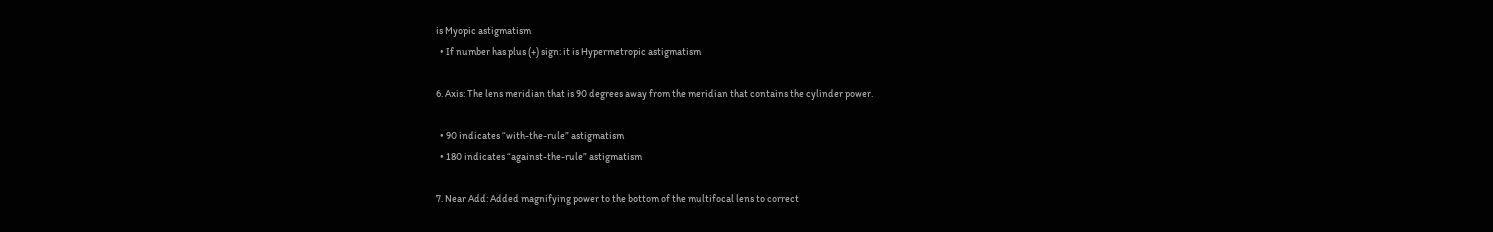is Myopic astigmatism
  • If number has plus (+) sign: it is Hypermetropic astigmatism

6. Axis: The lens meridian that is 90 degrees away from the meridian that contains the cylinder power.

  • 90 indicates “with-the-rule” astigmatism
  • 180 indicates “against-the-rule” astigmatism

7. Near Add: Added magnifying power to the bottom of the multifocal lens to correct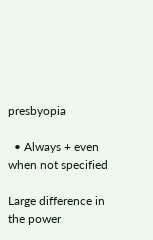presbyopia

  • Always + even when not specified

Large difference in the power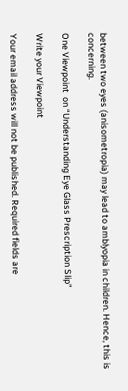between two eyes (anisometropia) may lead to amblyopia in children. Hence, this is concerning.

One Viewpoint  on “Understanding Eye Glass Prescription Slip”

Write your Viewpoint

Your email address will not be published. Required fields are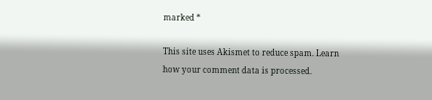marked *

This site uses Akismet to reduce spam. Learn how your comment data is processed.